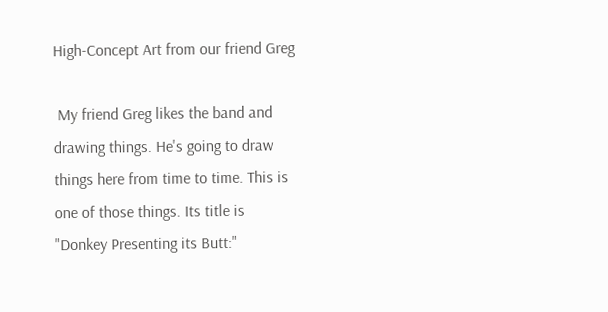High-Concept Art from our friend Greg

 My friend Greg likes the band and drawing things. He's going to draw things here from time to time. This is one of those things. Its title is "Donkey Presenting its Butt:"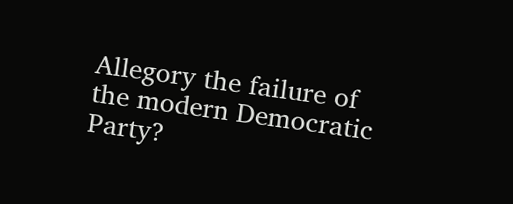Allegory the failure of the modern Democratic Party?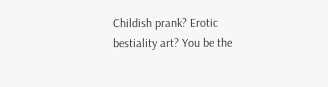Childish prank? Erotic bestiality art? You be the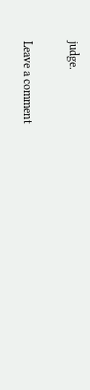judge.

Leave a comment